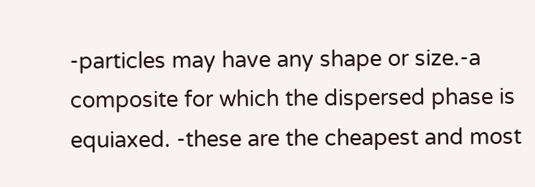-particles may have any shape or size.-a composite for which the dispersed phase is equiaxed. -these are the cheapest and most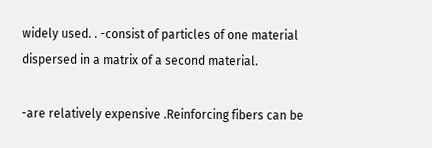widely used. . -consist of particles of one material dispersed in a matrix of a second material.

-are relatively expensive .Reinforcing fibers can be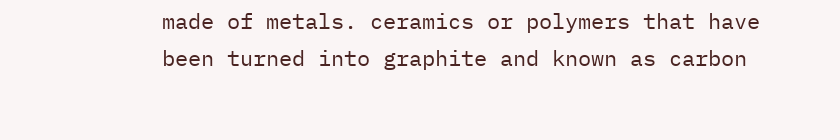made of metals. ceramics or polymers that have been turned into graphite and known as carbon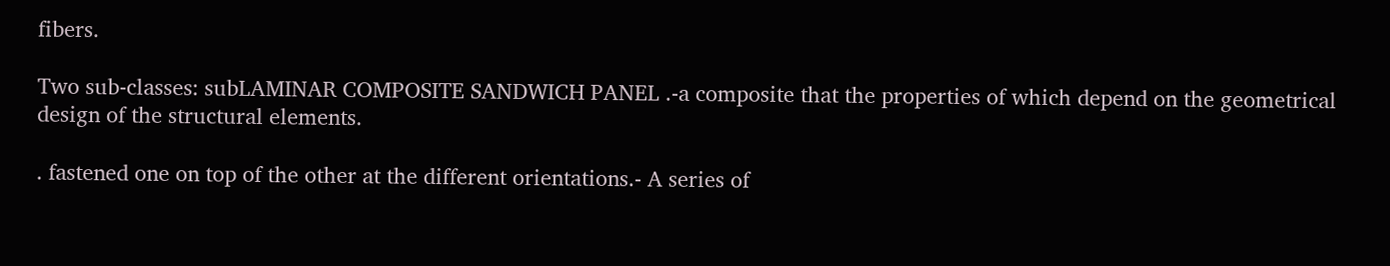fibers.

Two sub-classes: subLAMINAR COMPOSITE SANDWICH PANEL .-a composite that the properties of which depend on the geometrical design of the structural elements.

. fastened one on top of the other at the different orientations.- A series of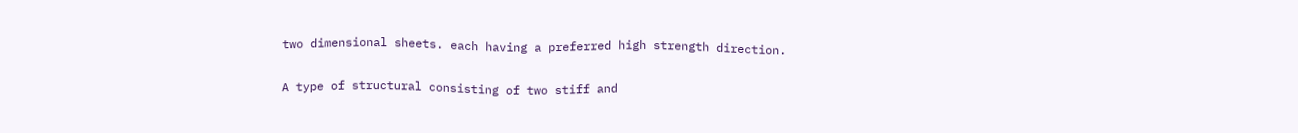two dimensional sheets. each having a preferred high strength direction.

A type of structural consisting of two stiff and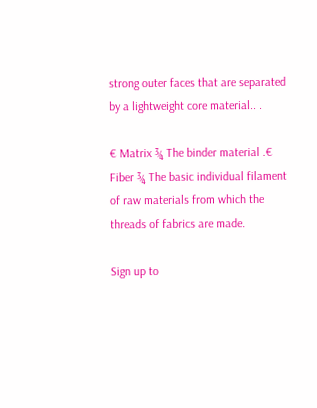strong outer faces that are separated by a lightweight core material.. .

€ Matrix ¾ The binder material .€ Fiber ¾ The basic individual filament of raw materials from which the threads of fabrics are made.

Sign up to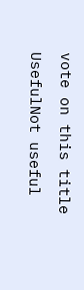vote on this title
UsefulNot useful